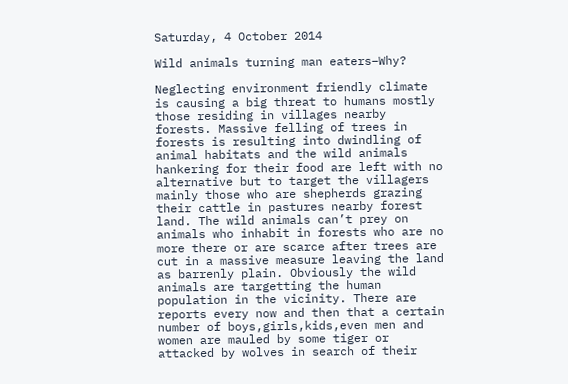Saturday, 4 October 2014

Wild animals turning man eaters–Why?

Neglecting environment friendly climate is causing a big threat to humans mostly those residing in villages nearby forests. Massive felling of trees in forests is resulting into dwindling of animal habitats and the wild animals hankering for their food are left with no alternative but to target the villagers mainly those who are shepherds grazing their cattle in pastures nearby forest land. The wild animals can’t prey on animals who inhabit in forests who are no more there or are scarce after trees are cut in a massive measure leaving the land as barrenly plain. Obviously the wild animals are targetting the human population in the vicinity. There are reports every now and then that a certain number of boys,girls,kids,even men and  women are mauled by some tiger or attacked by wolves in search of their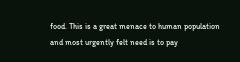food. This is a great menace to human population and most urgently felt need is to pay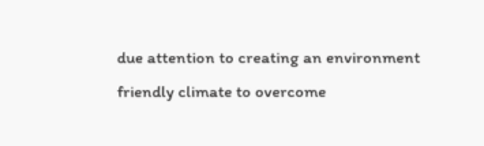due attention to creating an environment friendly climate to overcome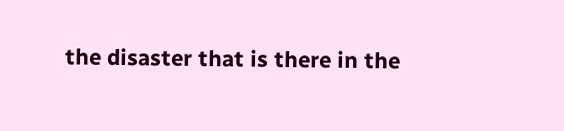the disaster that is there in the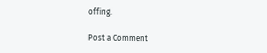offing.

Post a Comment